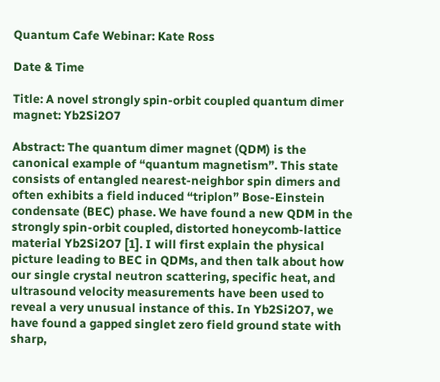Quantum Cafe Webinar: Kate Ross

Date & Time

Title: A novel strongly spin-orbit coupled quantum dimer magnet: Yb2Si2O7

Abstract: The quantum dimer magnet (QDM) is the canonical example of “quantum magnetism”. This state consists of entangled nearest-neighbor spin dimers and often exhibits a field induced “triplon” Bose-Einstein condensate (BEC) phase. We have found a new QDM in the strongly spin-orbit coupled, distorted honeycomb-lattice material Yb2Si2O7 [1]. I will first explain the physical picture leading to BEC in QDMs, and then talk about how our single crystal neutron scattering, specific heat, and ultrasound velocity measurements have been used to reveal a very unusual instance of this. In Yb2Si2O7, we have found a gapped singlet zero field ground state with sharp,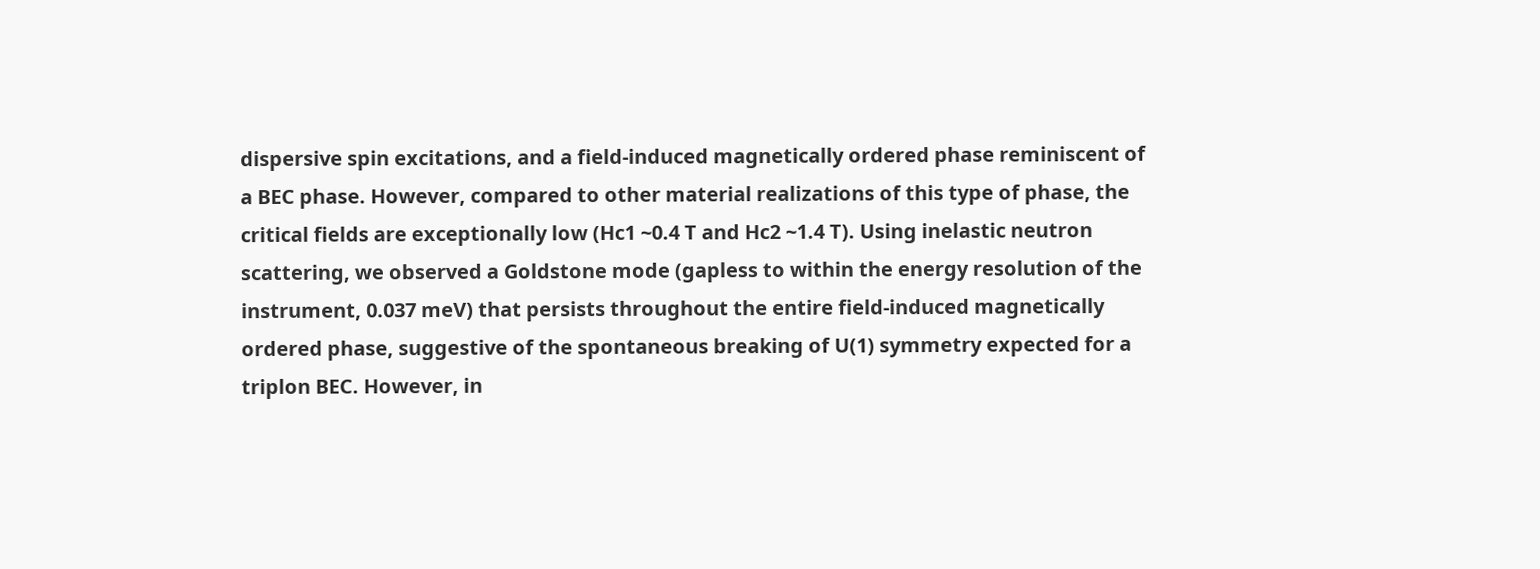dispersive spin excitations, and a field-induced magnetically ordered phase reminiscent of a BEC phase. However, compared to other material realizations of this type of phase, the critical fields are exceptionally low (Hc1 ~0.4 T and Hc2 ~1.4 T). Using inelastic neutron scattering, we observed a Goldstone mode (gapless to within the energy resolution of the instrument, 0.037 meV) that persists throughout the entire field-induced magnetically ordered phase, suggestive of the spontaneous breaking of U(1) symmetry expected for a triplon BEC. However, in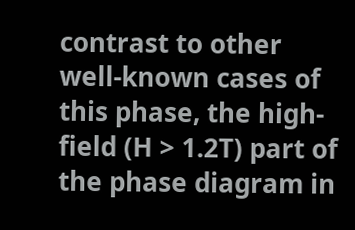contrast to other well-known cases of this phase, the high-field (H > 1.2T) part of the phase diagram in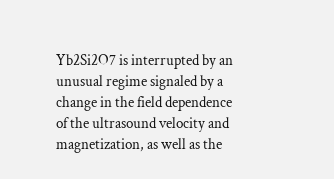Yb2Si2O7 is interrupted by an unusual regime signaled by a change in the field dependence of the ultrasound velocity and magnetization, as well as the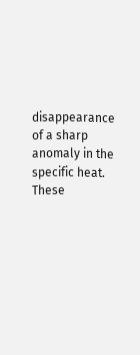disappearance of a sharp anomaly in the specific heat. These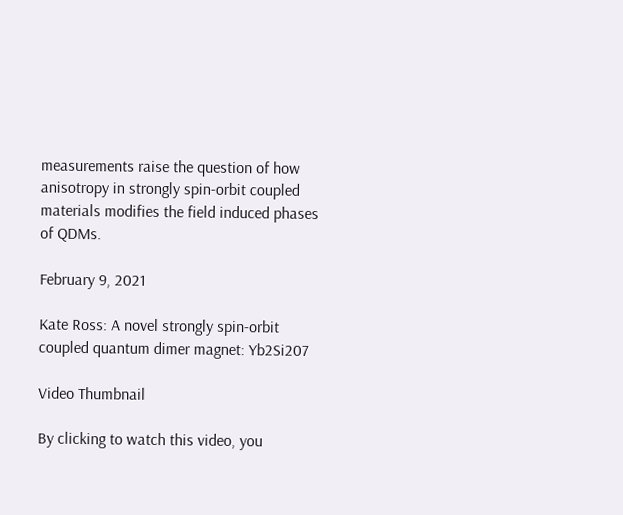measurements raise the question of how anisotropy in strongly spin-orbit coupled materials modifies the field induced phases of QDMs.

February 9, 2021

Kate Ross: A novel strongly spin-orbit coupled quantum dimer magnet: Yb2Si207

Video Thumbnail

By clicking to watch this video, you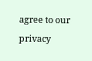agree to our privacy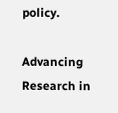policy.

Advancing Research in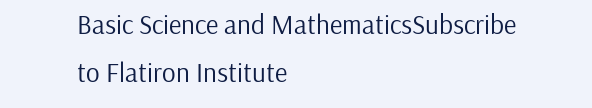Basic Science and MathematicsSubscribe to Flatiron Institute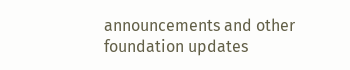announcements and other foundation updates